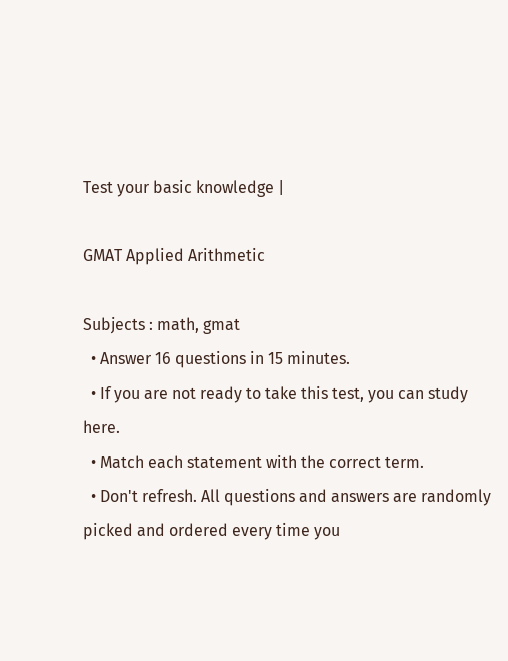Test your basic knowledge |

GMAT Applied Arithmetic

Subjects : math, gmat
  • Answer 16 questions in 15 minutes.
  • If you are not ready to take this test, you can study here.
  • Match each statement with the correct term.
  • Don't refresh. All questions and answers are randomly picked and ordered every time you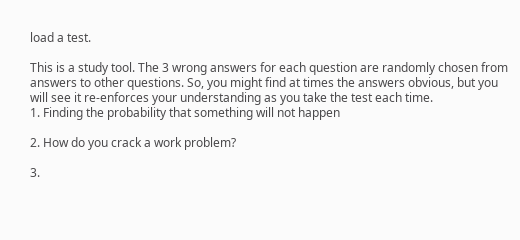load a test.

This is a study tool. The 3 wrong answers for each question are randomly chosen from answers to other questions. So, you might find at times the answers obvious, but you will see it re-enforces your understanding as you take the test each time.
1. Finding the probability that something will not happen

2. How do you crack a work problem?

3.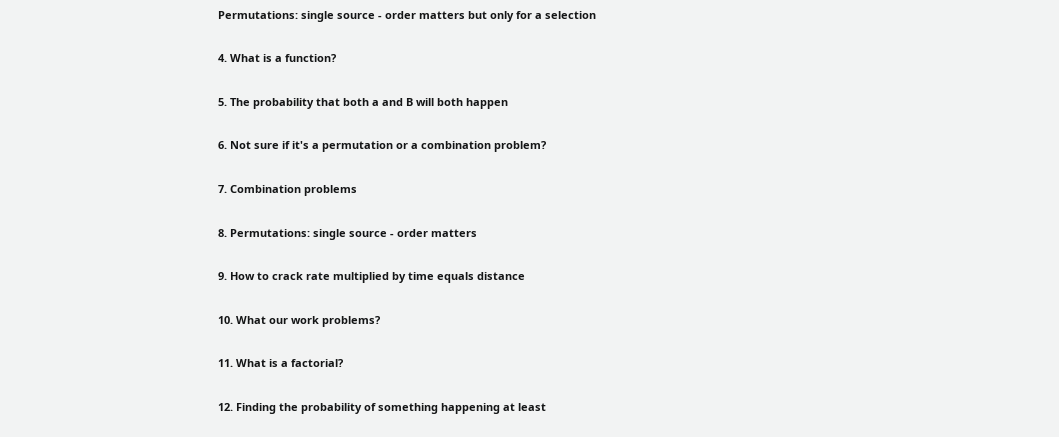Permutations: single source - order matters but only for a selection

4. What is a function?

5. The probability that both a and B will both happen

6. Not sure if it's a permutation or a combination problem?

7. Combination problems

8. Permutations: single source - order matters

9. How to crack rate multiplied by time equals distance

10. What our work problems?

11. What is a factorial?

12. Finding the probability of something happening at least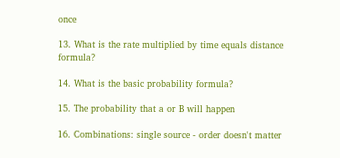once

13. What is the rate multiplied by time equals distance formula?

14. What is the basic probability formula?

15. The probability that a or B will happen

16. Combinations: single source - order doesn't matter